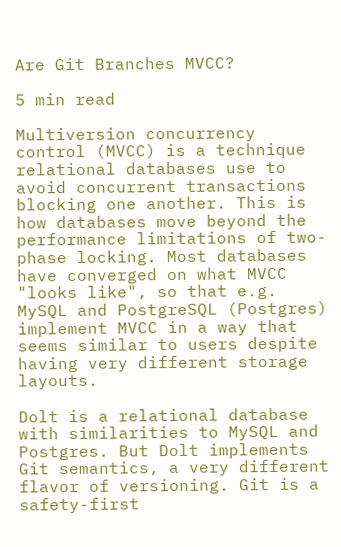Are Git Branches MVCC?

5 min read

Multiversion concurrency control (MVCC) is a technique relational databases use to avoid concurrent transactions blocking one another. This is how databases move beyond the performance limitations of two-phase locking. Most databases have converged on what MVCC "looks like", so that e.g. MySQL and PostgreSQL (Postgres) implement MVCC in a way that seems similar to users despite having very different storage layouts.

Dolt is a relational database with similarities to MySQL and Postgres. But Dolt implements Git semantics, a very different flavor of versioning. Git is a safety-first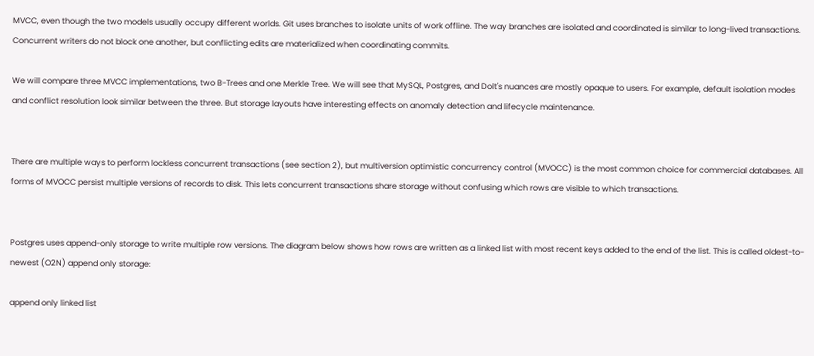MVCC, even though the two models usually occupy different worlds. Git uses branches to isolate units of work offline. The way branches are isolated and coordinated is similar to long-lived transactions. Concurrent writers do not block one another, but conflicting edits are materialized when coordinating commits.

We will compare three MVCC implementations, two B-Trees and one Merkle Tree. We will see that MySQL, Postgres, and Dolt's nuances are mostly opaque to users. For example, default isolation modes and conflict resolution look similar between the three. But storage layouts have interesting effects on anomaly detection and lifecycle maintenance.


There are multiple ways to perform lockless concurrent transactions (see section 2), but multiversion optimistic concurrency control (MVOCC) is the most common choice for commercial databases. All forms of MVOCC persist multiple versions of records to disk. This lets concurrent transactions share storage without confusing which rows are visible to which transactions.


Postgres uses append-only storage to write multiple row versions. The diagram below shows how rows are written as a linked list with most recent keys added to the end of the list. This is called oldest-to-newest (O2N) append only storage:

append only linked list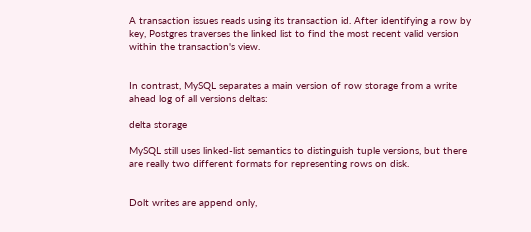A transaction issues reads using its transaction id. After identifying a row by key, Postgres traverses the linked list to find the most recent valid version within the transaction's view.


In contrast, MySQL separates a main version of row storage from a write ahead log of all versions deltas:

delta storage

MySQL still uses linked-list semantics to distinguish tuple versions, but there are really two different formats for representing rows on disk.


Dolt writes are append only,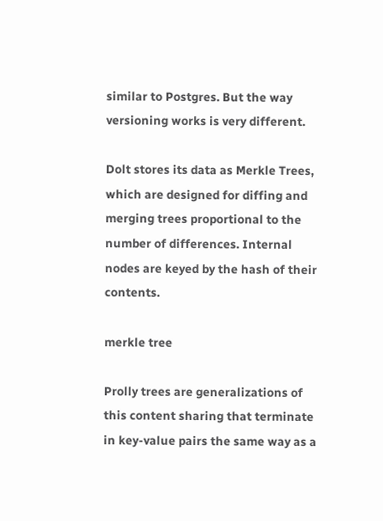similar to Postgres. But the way versioning works is very different.

Dolt stores its data as Merkle Trees, which are designed for diffing and merging trees proportional to the number of differences. Internal nodes are keyed by the hash of their contents.

merkle tree

Prolly trees are generalizations of this content sharing that terminate in key-value pairs the same way as a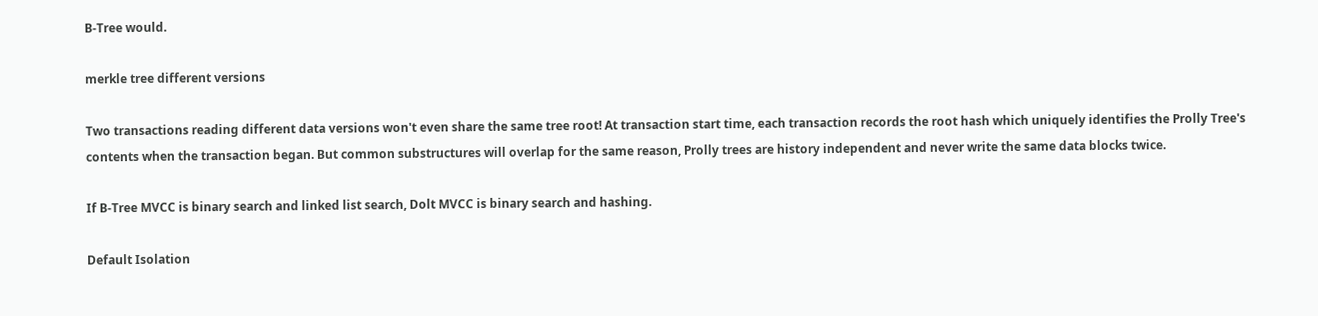B-Tree would.

merkle tree different versions

Two transactions reading different data versions won't even share the same tree root! At transaction start time, each transaction records the root hash which uniquely identifies the Prolly Tree's contents when the transaction began. But common substructures will overlap for the same reason, Prolly trees are history independent and never write the same data blocks twice.

If B-Tree MVCC is binary search and linked list search, Dolt MVCC is binary search and hashing.

Default Isolation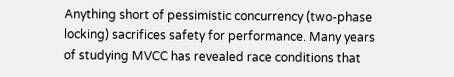Anything short of pessimistic concurrency (two-phase locking) sacrifices safety for performance. Many years of studying MVCC has revealed race conditions that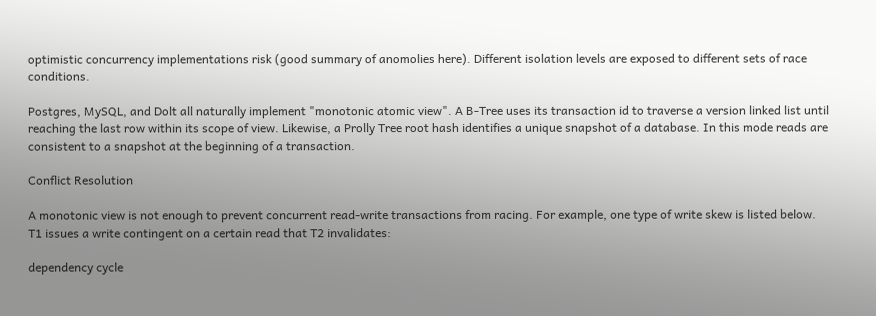optimistic concurrency implementations risk (good summary of anomolies here). Different isolation levels are exposed to different sets of race conditions.

Postgres, MySQL, and Dolt all naturally implement "monotonic atomic view". A B-Tree uses its transaction id to traverse a version linked list until reaching the last row within its scope of view. Likewise, a Prolly Tree root hash identifies a unique snapshot of a database. In this mode reads are consistent to a snapshot at the beginning of a transaction.

Conflict Resolution

A monotonic view is not enough to prevent concurrent read-write transactions from racing. For example, one type of write skew is listed below. T1 issues a write contingent on a certain read that T2 invalidates:

dependency cycle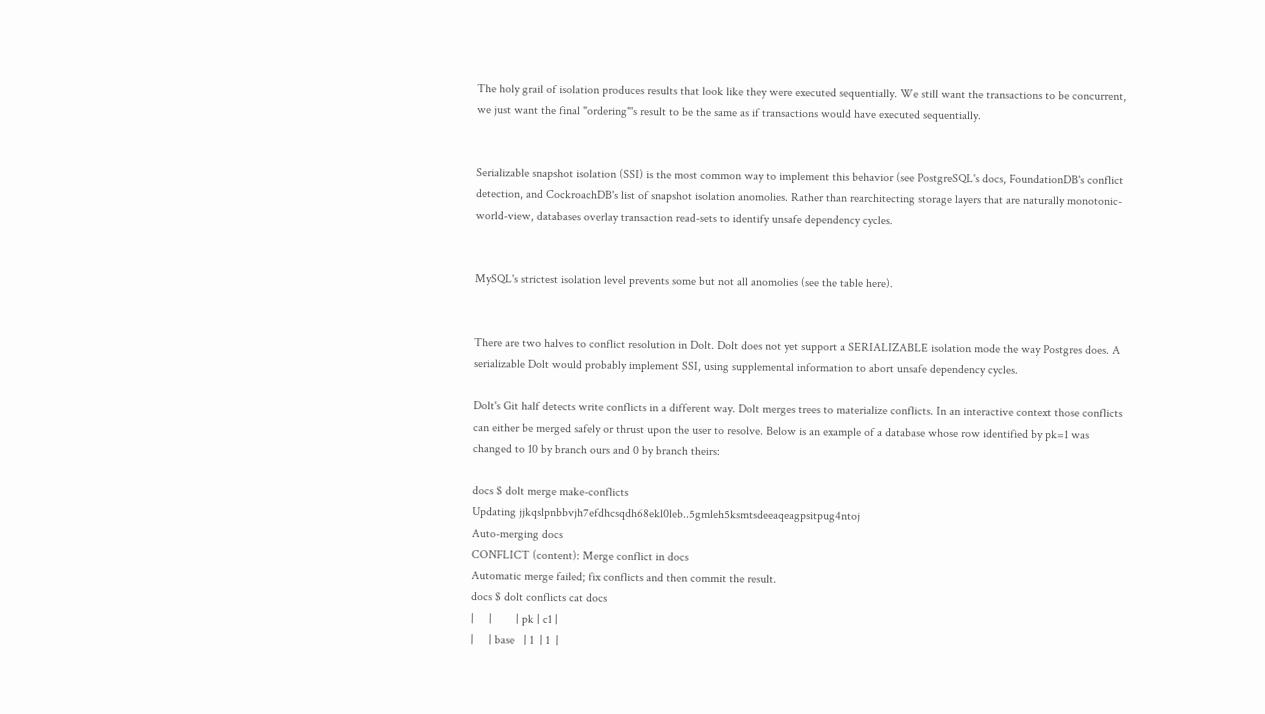The holy grail of isolation produces results that look like they were executed sequentially. We still want the transactions to be concurrent, we just want the final "ordering"'s result to be the same as if transactions would have executed sequentially.


Serializable snapshot isolation (SSI) is the most common way to implement this behavior (see PostgreSQL's docs, FoundationDB's conflict detection, and CockroachDB's list of snapshot isolation anomolies. Rather than rearchitecting storage layers that are naturally monotonic-world-view, databases overlay transaction read-sets to identify unsafe dependency cycles.


MySQL's strictest isolation level prevents some but not all anomolies (see the table here).


There are two halves to conflict resolution in Dolt. Dolt does not yet support a SERIALIZABLE isolation mode the way Postgres does. A serializable Dolt would probably implement SSI, using supplemental information to abort unsafe dependency cycles.

Dolt's Git half detects write conflicts in a different way. Dolt merges trees to materialize conflicts. In an interactive context those conflicts can either be merged safely or thrust upon the user to resolve. Below is an example of a database whose row identified by pk=1 was changed to 10 by branch ours and 0 by branch theirs:

docs $ dolt merge make-conflicts
Updating jjkqslpnbbvjh7efdhcsqdh68ekl0leb..5gmleh5ksmtsdeeaqeagpsitpug4ntoj
Auto-merging docs
CONFLICT (content): Merge conflict in docs
Automatic merge failed; fix conflicts and then commit the result.
docs $ dolt conflicts cat docs
|     |        | pk | c1 |
|     | base   | 1  | 1  |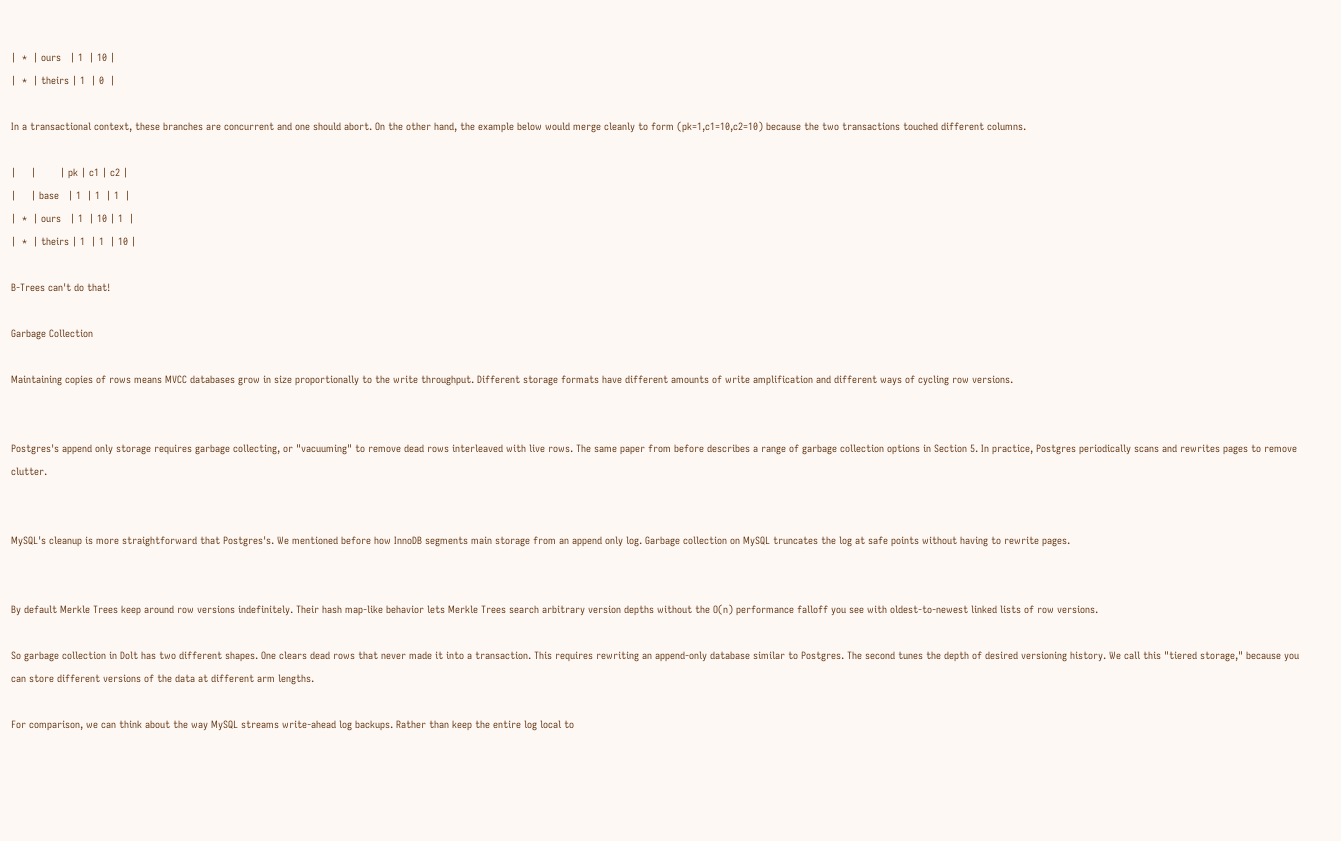|  *  | ours   | 1  | 10 |
|  *  | theirs | 1  | 0  |

In a transactional context, these branches are concurrent and one should abort. On the other hand, the example below would merge cleanly to form (pk=1,c1=10,c2=10) because the two transactions touched different columns.

|     |        | pk | c1 | c2 |
|     | base   | 1  | 1  | 1  |
|  *  | ours   | 1  | 10 | 1  |
|  *  | theirs | 1  | 1  | 10 |

B-Trees can't do that!

Garbage Collection

Maintaining copies of rows means MVCC databases grow in size proportionally to the write throughput. Different storage formats have different amounts of write amplification and different ways of cycling row versions.


Postgres's append only storage requires garbage collecting, or "vacuuming" to remove dead rows interleaved with live rows. The same paper from before describes a range of garbage collection options in Section 5. In practice, Postgres periodically scans and rewrites pages to remove clutter.


MySQL's cleanup is more straightforward that Postgres's. We mentioned before how InnoDB segments main storage from an append only log. Garbage collection on MySQL truncates the log at safe points without having to rewrite pages.


By default Merkle Trees keep around row versions indefinitely. Their hash map-like behavior lets Merkle Trees search arbitrary version depths without the O(n) performance falloff you see with oldest-to-newest linked lists of row versions.

So garbage collection in Dolt has two different shapes. One clears dead rows that never made it into a transaction. This requires rewriting an append-only database similar to Postgres. The second tunes the depth of desired versioning history. We call this "tiered storage," because you can store different versions of the data at different arm lengths.

For comparison, we can think about the way MySQL streams write-ahead log backups. Rather than keep the entire log local to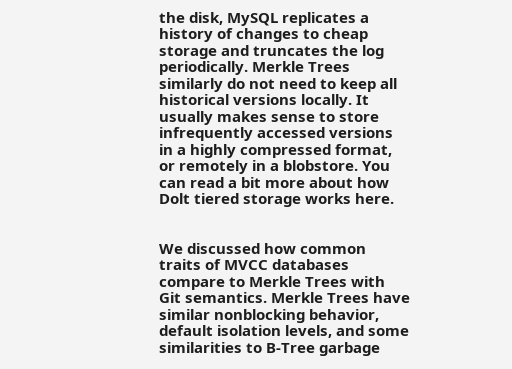the disk, MySQL replicates a history of changes to cheap storage and truncates the log periodically. Merkle Trees similarly do not need to keep all historical versions locally. It usually makes sense to store infrequently accessed versions in a highly compressed format, or remotely in a blobstore. You can read a bit more about how Dolt tiered storage works here.


We discussed how common traits of MVCC databases compare to Merkle Trees with Git semantics. Merkle Trees have similar nonblocking behavior, default isolation levels, and some similarities to B-Tree garbage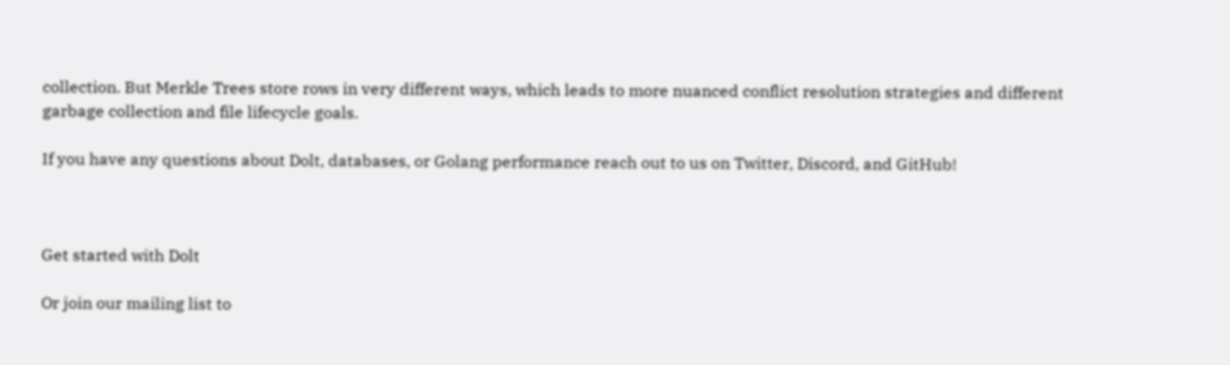collection. But Merkle Trees store rows in very different ways, which leads to more nuanced conflict resolution strategies and different garbage collection and file lifecycle goals.

If you have any questions about Dolt, databases, or Golang performance reach out to us on Twitter, Discord, and GitHub!



Get started with Dolt

Or join our mailing list to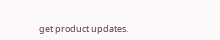get product updates.